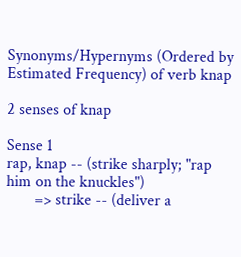Synonyms/Hypernyms (Ordered by Estimated Frequency) of verb knap

2 senses of knap

Sense 1
rap, knap -- (strike sharply; "rap him on the knuckles")
       => strike -- (deliver a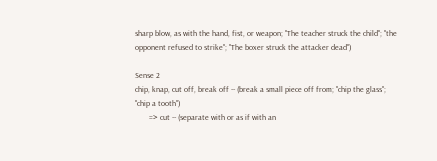sharp blow, as with the hand, fist, or weapon; "The teacher struck the child"; "the opponent refused to strike"; "The boxer struck the attacker dead")

Sense 2
chip, knap, cut off, break off -- (break a small piece off from; "chip the glass"; "chip a tooth")
       => cut -- (separate with or as if with an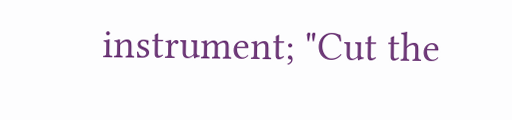instrument; "Cut the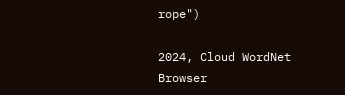rope")

2024, Cloud WordNet Browser